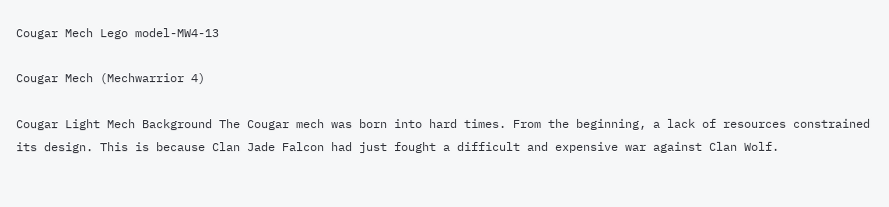Cougar Mech Lego model-MW4-13

Cougar Mech (Mechwarrior 4)

Cougar Light Mech Background The Cougar mech was born into hard times. From the beginning, a lack of resources constrained its design. This is because Clan Jade Falcon had just fought a difficult and expensive war against Clan Wolf.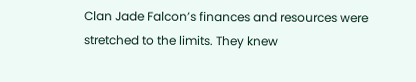Clan Jade Falcon’s finances and resources were stretched to the limits. They knew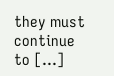they must continue to […]